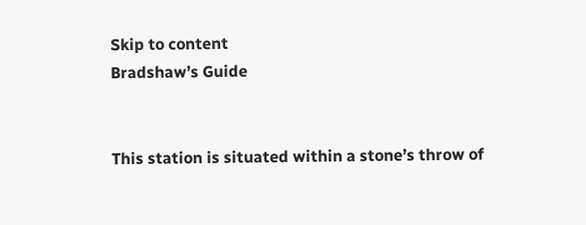Skip to content
Bradshaw’s Guide


This station is situated within a stone’s throw of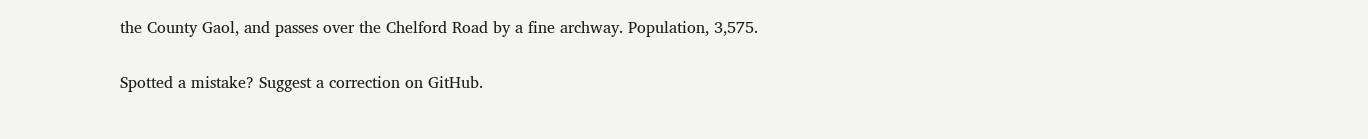the County Gaol, and passes over the Chelford Road by a fine archway. Population, 3,575.

Spotted a mistake? Suggest a correction on GitHub.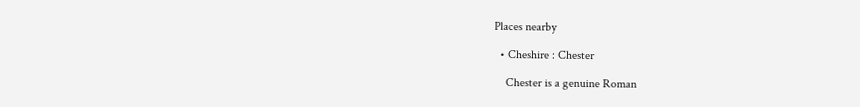Places nearby

  • Cheshire : Chester

    Chester is a genuine Roman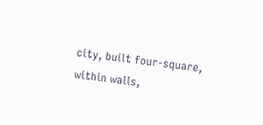city, built four-square, within walls,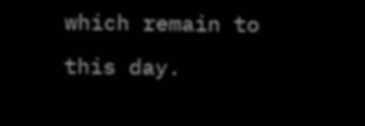which remain to this day.